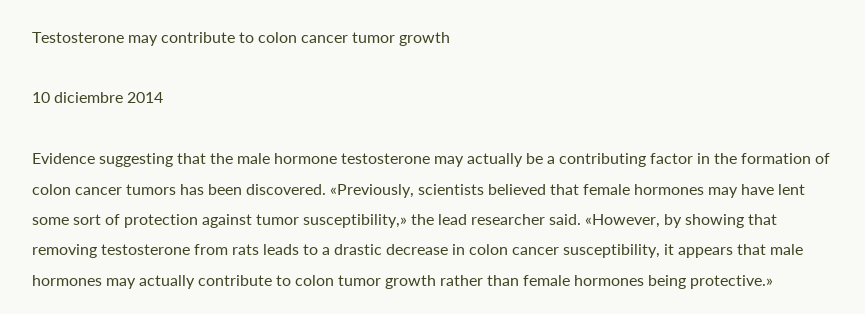Testosterone may contribute to colon cancer tumor growth

10 diciembre 2014

Evidence suggesting that the male hormone testosterone may actually be a contributing factor in the formation of colon cancer tumors has been discovered. «Previously, scientists believed that female hormones may have lent some sort of protection against tumor susceptibility,» the lead researcher said. «However, by showing that removing testosterone from rats leads to a drastic decrease in colon cancer susceptibility, it appears that male hormones may actually contribute to colon tumor growth rather than female hormones being protective.»